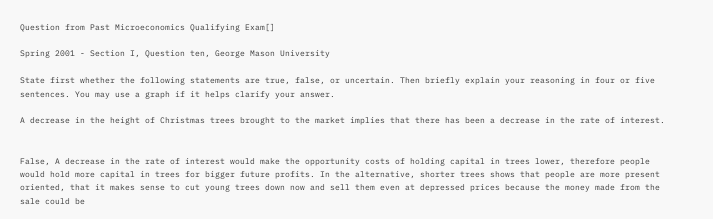Question from Past Microeconomics Qualifying Exam[]

Spring 2001 - Section I, Question ten, George Mason University

State first whether the following statements are true, false, or uncertain. Then briefly explain your reasoning in four or five sentences. You may use a graph if it helps clarify your answer.

A decrease in the height of Christmas trees brought to the market implies that there has been a decrease in the rate of interest.


False, A decrease in the rate of interest would make the opportunity costs of holding capital in trees lower, therefore people would hold more capital in trees for bigger future profits. In the alternative, shorter trees shows that people are more present oriented, that it makes sense to cut young trees down now and sell them even at depressed prices because the money made from the sale could be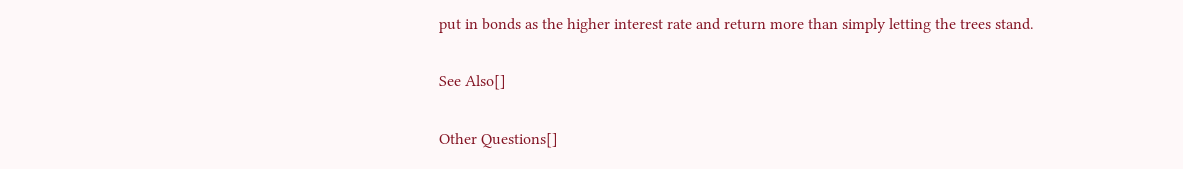put in bonds as the higher interest rate and return more than simply letting the trees stand.

See Also[]

Other Questions[]